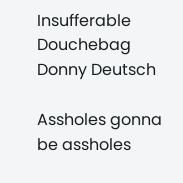Insufferable Douchebag Donny Deutsch

Assholes gonna be assholes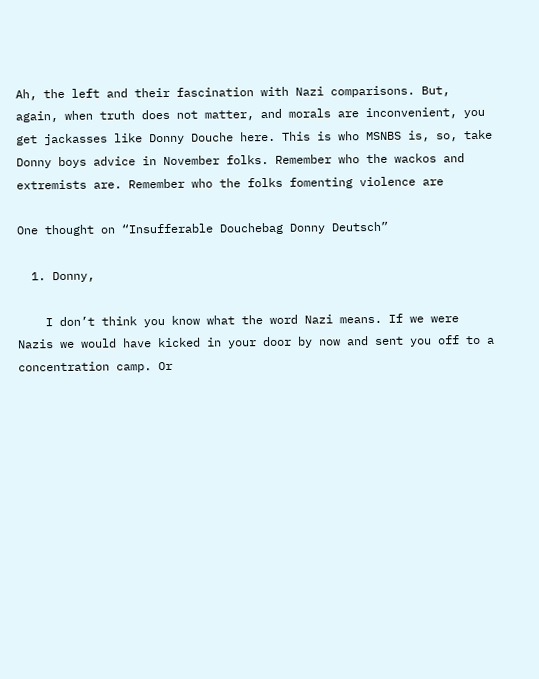Ah, the left and their fascination with Nazi comparisons. But, again, when truth does not matter, and morals are inconvenient, you get jackasses like Donny Douche here. This is who MSNBS is, so, take Donny boys advice in November folks. Remember who the wackos and extremists are. Remember who the folks fomenting violence are

One thought on “Insufferable Douchebag Donny Deutsch”

  1. Donny,

    I don’t think you know what the word Nazi means. If we were Nazis we would have kicked in your door by now and sent you off to a concentration camp. Or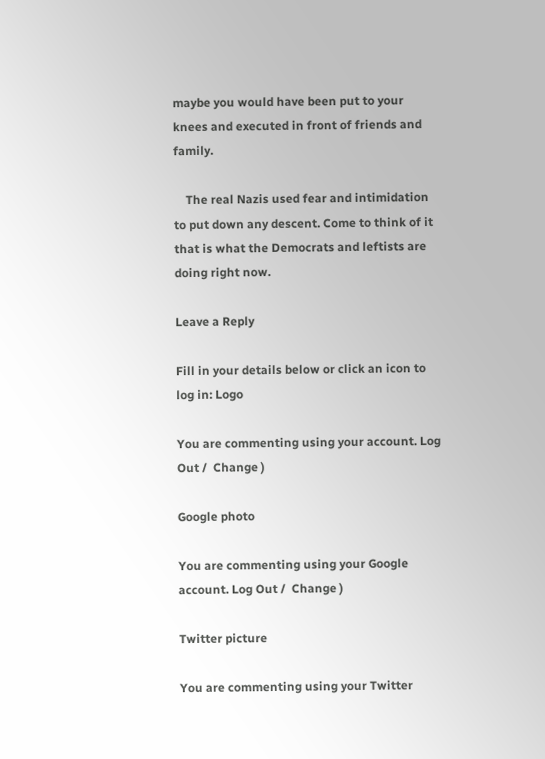maybe you would have been put to your knees and executed in front of friends and family.

    The real Nazis used fear and intimidation to put down any descent. Come to think of it that is what the Democrats and leftists are doing right now.

Leave a Reply

Fill in your details below or click an icon to log in: Logo

You are commenting using your account. Log Out /  Change )

Google photo

You are commenting using your Google account. Log Out /  Change )

Twitter picture

You are commenting using your Twitter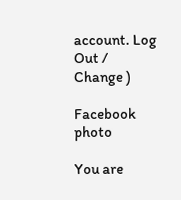account. Log Out /  Change )

Facebook photo

You are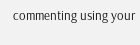commenting using your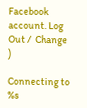Facebook account. Log Out /  Change )

Connecting to %s